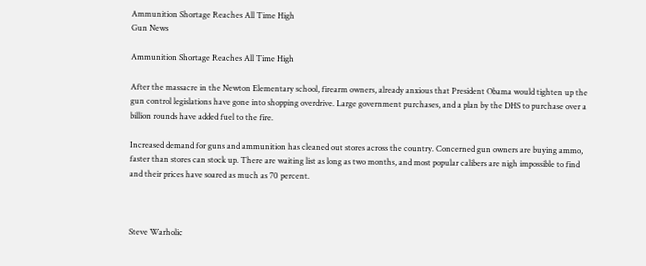Ammunition Shortage Reaches All Time High
Gun News

Ammunition Shortage Reaches All Time High

After the massacre in the Newton Elementary school, firearm owners, already anxious that President Obama would tighten up the gun control legislations have gone into shopping overdrive. Large government purchases, and a plan by the DHS to purchase over a billion rounds have added fuel to the fire.

Increased demand for guns and ammunition has cleaned out stores across the country. Concerned gun owners are buying ammo, faster than stores can stock up. There are waiting list as long as two months, and most popular calibers are nigh impossible to find and their prices have soared as much as 70 percent.



Steve Warholic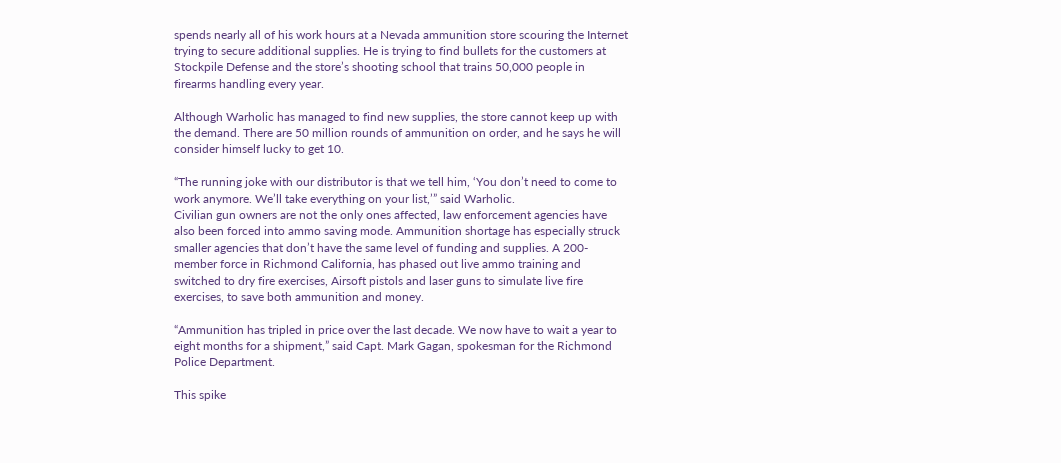spends nearly all of his work hours at a Nevada ammunition store scouring the Internet trying to secure additional supplies. He is trying to find bullets for the customers at Stockpile Defense and the store’s shooting school that trains 50,000 people in firearms handling every year.

Although Warholic has managed to find new supplies, the store cannot keep up with the demand. There are 50 million rounds of ammunition on order, and he says he will consider himself lucky to get 10.

“The running joke with our distributor is that we tell him, ‘You don’t need to come to work anymore. We’ll take everything on your list,’” said Warholic.
Civilian gun owners are not the only ones affected, law enforcement agencies have also been forced into ammo saving mode. Ammunition shortage has especially struck smaller agencies that don’t have the same level of funding and supplies. A 200-member force in Richmond California, has phased out live ammo training and switched to dry fire exercises, Airsoft pistols and laser guns to simulate live fire exercises, to save both ammunition and money.

“Ammunition has tripled in price over the last decade. We now have to wait a year to eight months for a shipment,” said Capt. Mark Gagan, spokesman for the Richmond Police Department.

This spike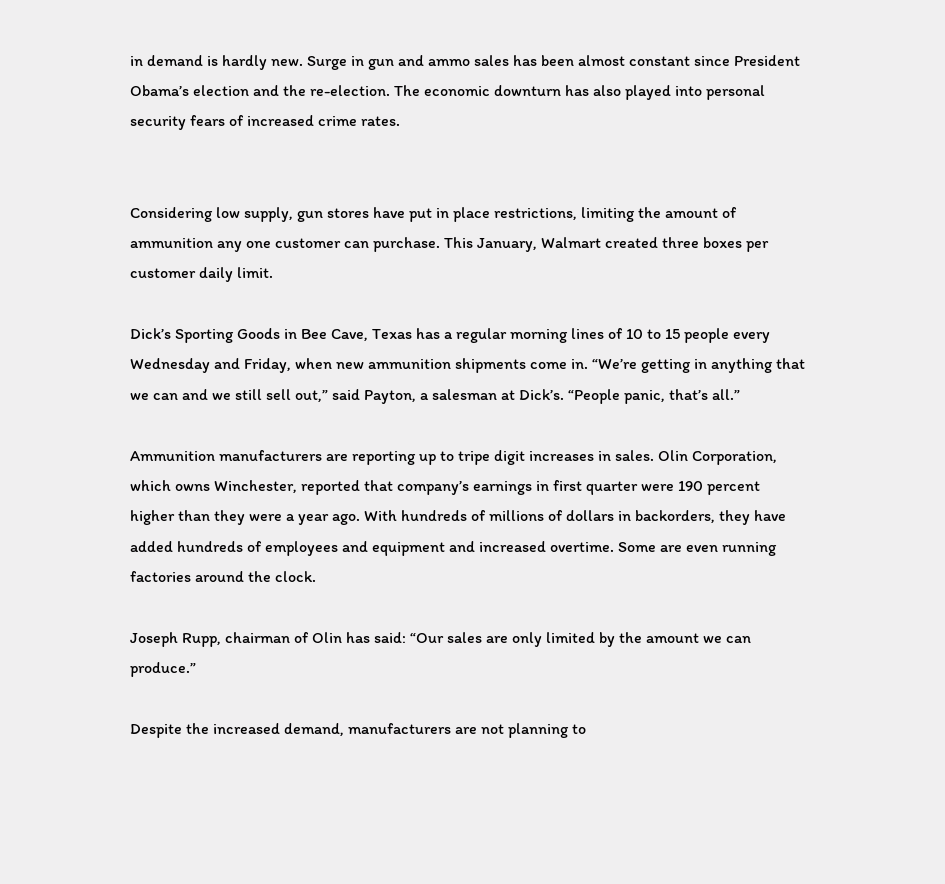in demand is hardly new. Surge in gun and ammo sales has been almost constant since President Obama’s election and the re-election. The economic downturn has also played into personal security fears of increased crime rates.


Considering low supply, gun stores have put in place restrictions, limiting the amount of ammunition any one customer can purchase. This January, Walmart created three boxes per customer daily limit.

Dick’s Sporting Goods in Bee Cave, Texas has a regular morning lines of 10 to 15 people every Wednesday and Friday, when new ammunition shipments come in. “We’re getting in anything that we can and we still sell out,” said Payton, a salesman at Dick’s. “People panic, that’s all.”

Ammunition manufacturers are reporting up to tripe digit increases in sales. Olin Corporation, which owns Winchester, reported that company’s earnings in first quarter were 190 percent higher than they were a year ago. With hundreds of millions of dollars in backorders, they have added hundreds of employees and equipment and increased overtime. Some are even running factories around the clock.

Joseph Rupp, chairman of Olin has said: “Our sales are only limited by the amount we can produce.”

Despite the increased demand, manufacturers are not planning to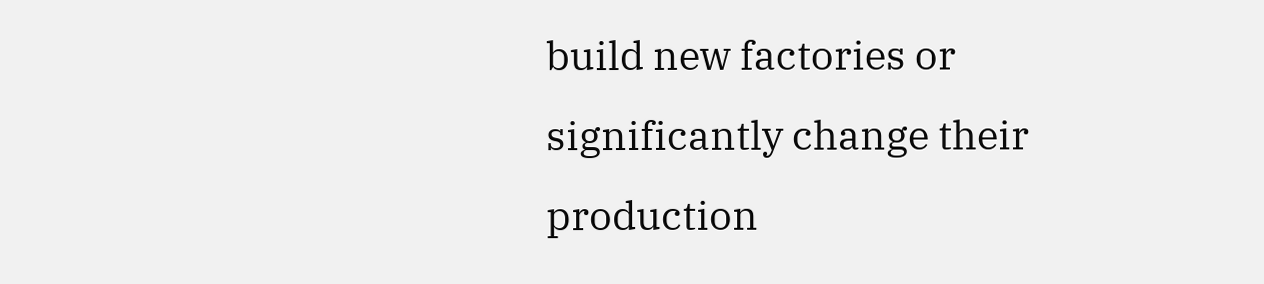build new factories or significantly change their production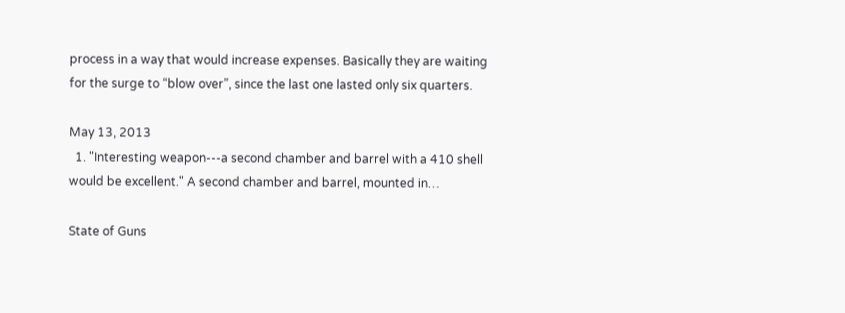process in a way that would increase expenses. Basically they are waiting for the surge to “blow over”, since the last one lasted only six quarters.

May 13, 2013
  1. "Interesting weapon---a second chamber and barrel with a 410 shell would be excellent." A second chamber and barrel, mounted in…

State of Guns